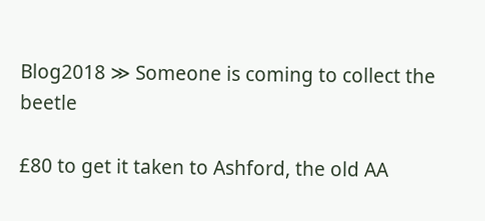Blog2018 ≫ Someone is coming to collect the beetle

£80 to get it taken to Ashford, the old AA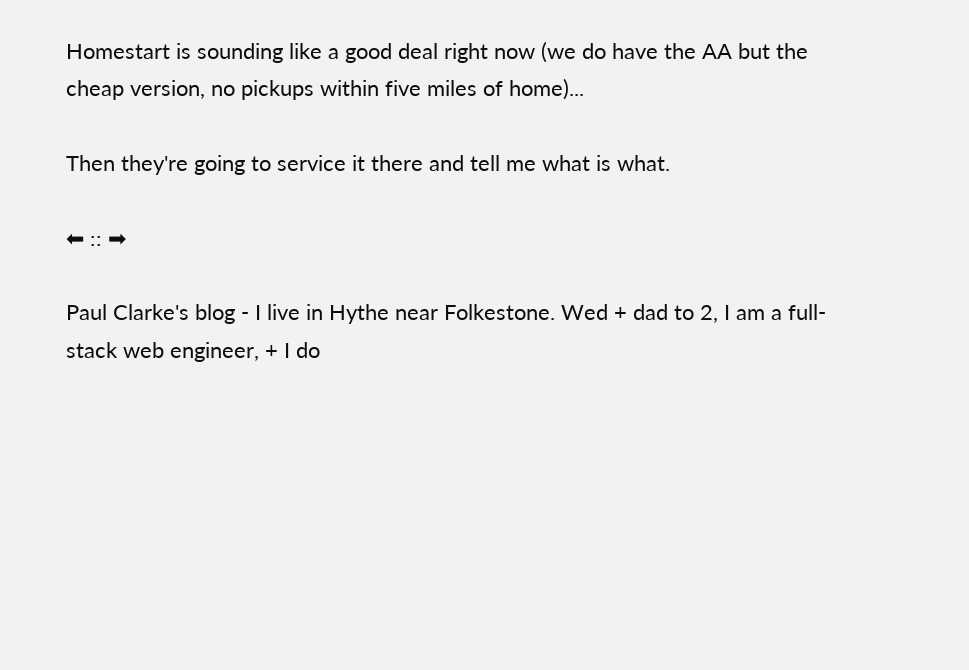Homestart is sounding like a good deal right now (we do have the AA but the cheap version, no pickups within five miles of home)...

Then they're going to service it there and tell me what is what.

⬅ :: ➡

Paul Clarke's blog - I live in Hythe near Folkestone. Wed + dad to 2, I am a full-stack web engineer, + I do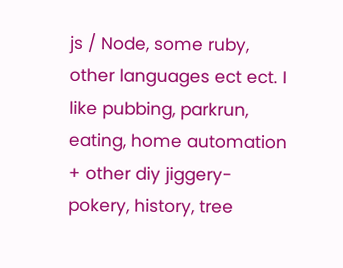js / Node, some ruby, other languages ect ect. I like pubbing, parkrun, eating, home automation + other diy jiggery-pokery, history, tree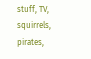stuff, TV, squirrels, pirates,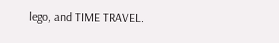lego, and TIME TRAVEL.